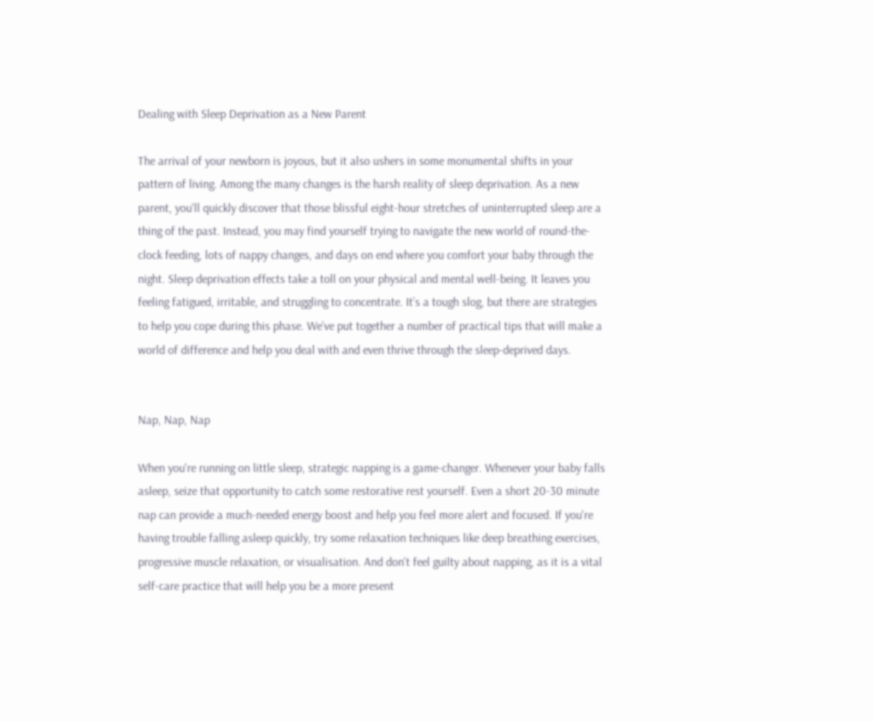Dealing with Sleep Deprivation as a New Parent

The arrival of your newborn is joyous, but it also ushers in some monumental shifts in your pattern of living. Among the many changes is the harsh reality of sleep deprivation. As a new parent, you'll quickly discover that those blissful eight-hour stretches of uninterrupted sleep are a thing of the past. Instead, you may find yourself trying to navigate the new world of round-the-clock feeding, lots of nappy changes, and days on end where you comfort your baby through the night. Sleep deprivation effects take a toll on your physical and mental well-being. It leaves you feeling fatigued, irritable, and struggling to concentrate. It’s a tough slog, but there are strategies to help you cope during this phase. We’ve put together a number of practical tips that will make a world of difference and help you deal with and even thrive through the sleep-deprived days.


Nap, Nap, Nap

When you're running on little sleep, strategic napping is a game-changer. Whenever your baby falls asleep, seize that opportunity to catch some restorative rest yourself. Even a short 20-30 minute nap can provide a much-needed energy boost and help you feel more alert and focused. If you're having trouble falling asleep quickly, try some relaxation techniques like deep breathing exercises, progressive muscle relaxation, or visualisation. And don't feel guilty about napping, as it is a vital self-care practice that will help you be a more present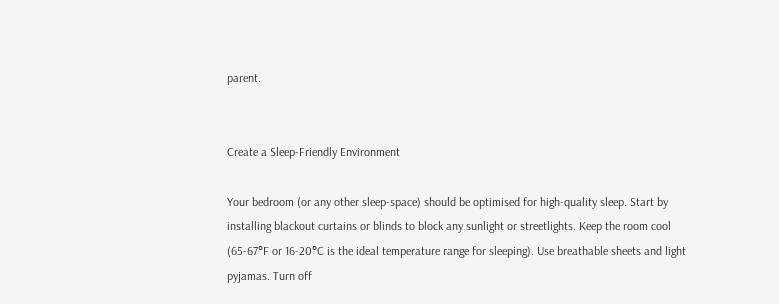parent.


Create a Sleep-Friendly Environment

Your bedroom (or any other sleep-space) should be optimised for high-quality sleep. Start by installing blackout curtains or blinds to block any sunlight or streetlights. Keep the room cool (65-67°F or 16-20°C is the ideal temperature range for sleeping). Use breathable sheets and light pyjamas. Turn off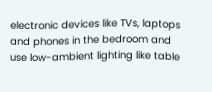electronic devices like TVs, laptops and phones in the bedroom and use low-ambient lighting like table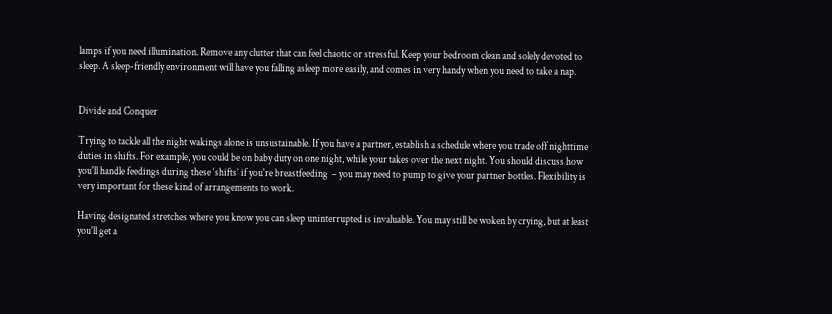lamps if you need illumination. Remove any clutter that can feel chaotic or stressful. Keep your bedroom clean and solely devoted to sleep. A sleep-friendly environment will have you falling asleep more easily, and comes in very handy when you need to take a nap.


Divide and Conquer

Trying to tackle all the night wakings alone is unsustainable. If you have a partner, establish a schedule where you trade off nighttime duties in shifts. For example, you could be on baby duty on one night, while your takes over the next night. You should discuss how you'll handle feedings during these ‘shifts’ if you're breastfeeding  – you may need to pump to give your partner bottles. Flexibility is very important for these kind of arrangements to work.

Having designated stretches where you know you can sleep uninterrupted is invaluable. You may still be woken by crying, but at least you'll get a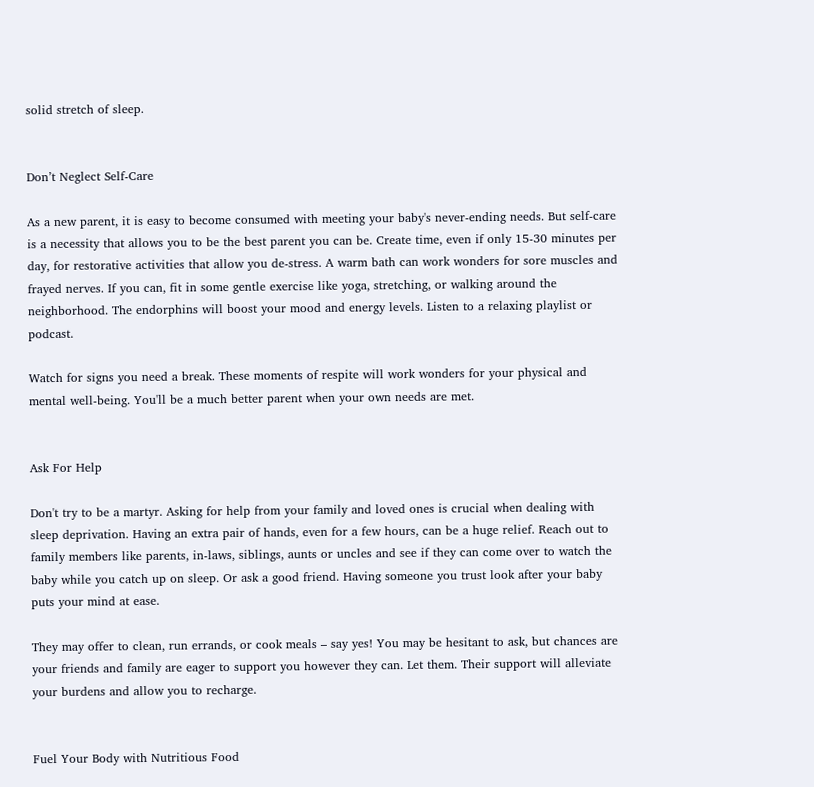solid stretch of sleep.


Don’t Neglect Self-Care

As a new parent, it is easy to become consumed with meeting your baby's never-ending needs. But self-care is a necessity that allows you to be the best parent you can be. Create time, even if only 15-30 minutes per day, for restorative activities that allow you de-stress. A warm bath can work wonders for sore muscles and frayed nerves. If you can, fit in some gentle exercise like yoga, stretching, or walking around the neighborhood. The endorphins will boost your mood and energy levels. Listen to a relaxing playlist or podcast.

Watch for signs you need a break. These moments of respite will work wonders for your physical and mental well-being. You'll be a much better parent when your own needs are met.


Ask For Help

Don't try to be a martyr. Asking for help from your family and loved ones is crucial when dealing with sleep deprivation. Having an extra pair of hands, even for a few hours, can be a huge relief. Reach out to family members like parents, in-laws, siblings, aunts or uncles and see if they can come over to watch the baby while you catch up on sleep. Or ask a good friend. Having someone you trust look after your baby puts your mind at ease.

They may offer to clean, run errands, or cook meals – say yes! You may be hesitant to ask, but chances are your friends and family are eager to support you however they can. Let them. Their support will alleviate your burdens and allow you to recharge.


Fuel Your Body with Nutritious Food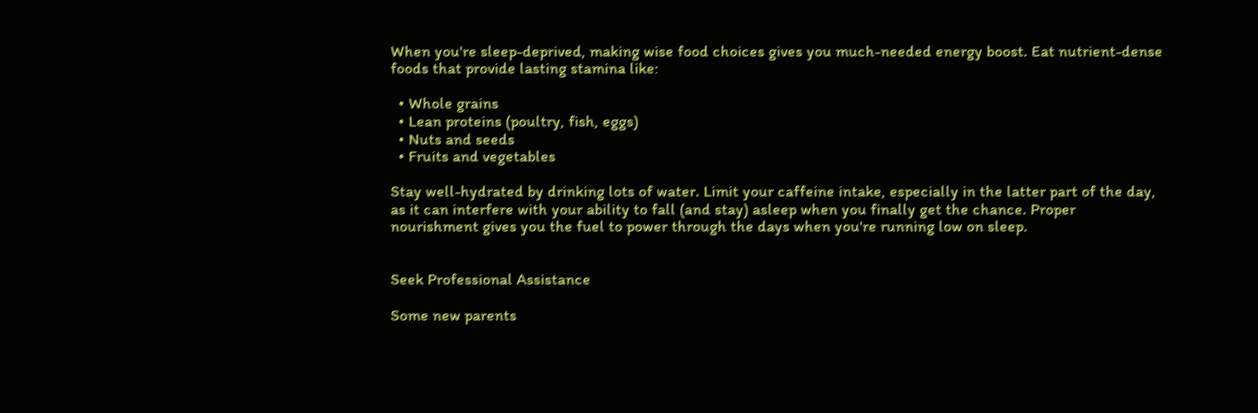When you're sleep-deprived, making wise food choices gives you much-needed energy boost. Eat nutrient-dense foods that provide lasting stamina like:

  • Whole grains
  • Lean proteins (poultry, fish, eggs)
  • Nuts and seeds
  • Fruits and vegetables

Stay well-hydrated by drinking lots of water. Limit your caffeine intake, especially in the latter part of the day, as it can interfere with your ability to fall (and stay) asleep when you finally get the chance. Proper nourishment gives you the fuel to power through the days when you're running low on sleep.


Seek Professional Assistance

Some new parents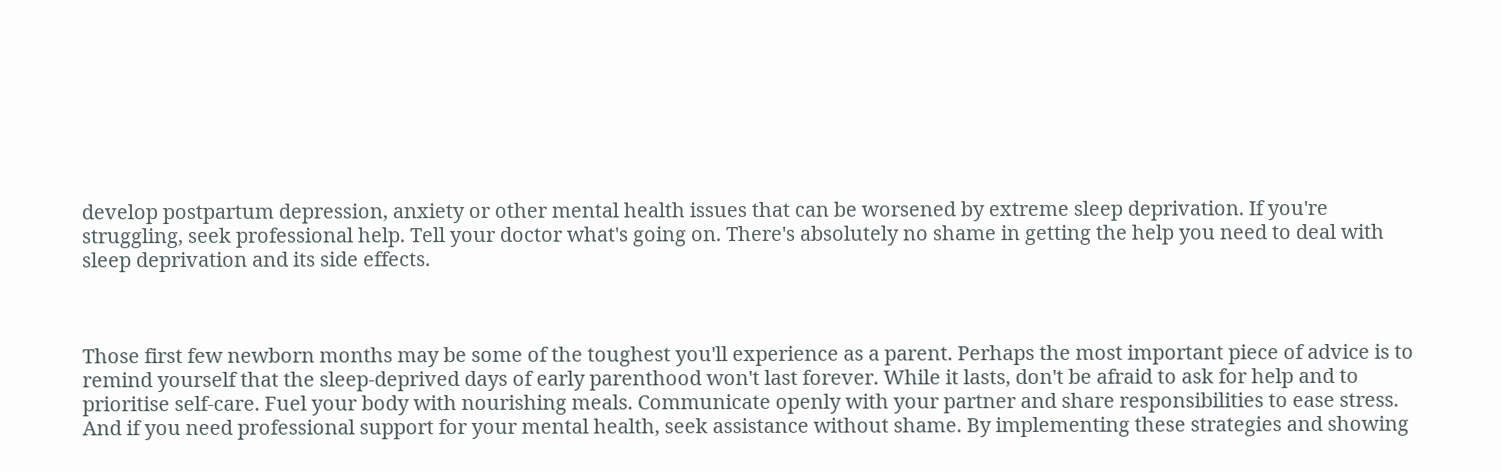develop postpartum depression, anxiety or other mental health issues that can be worsened by extreme sleep deprivation. If you're struggling, seek professional help. Tell your doctor what's going on. There's absolutely no shame in getting the help you need to deal with sleep deprivation and its side effects.



Those first few newborn months may be some of the toughest you'll experience as a parent. Perhaps the most important piece of advice is to remind yourself that the sleep-deprived days of early parenthood won't last forever. While it lasts, don't be afraid to ask for help and to prioritise self-care. Fuel your body with nourishing meals. Communicate openly with your partner and share responsibilities to ease stress. And if you need professional support for your mental health, seek assistance without shame. By implementing these strategies and showing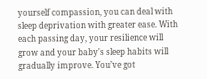yourself compassion, you can deal with sleep deprivation with greater ease. With each passing day, your resilience will grow and your baby's sleep habits will gradually improve. You’ve got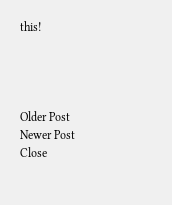this!




Older Post
Newer Post
Close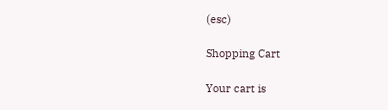(esc)

Shopping Cart

Your cart is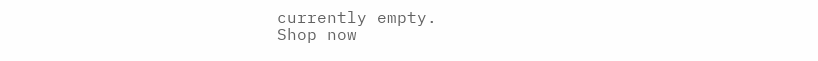currently empty.
Shop now